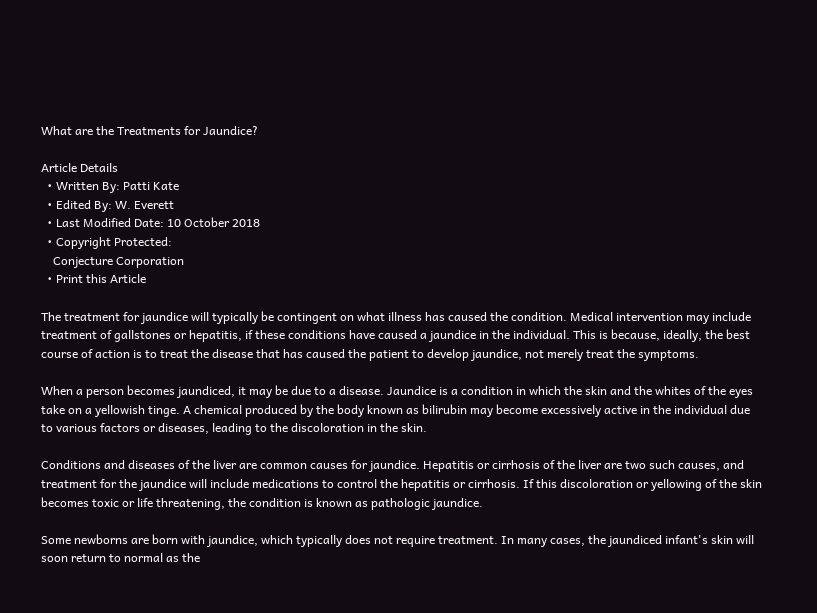What are the Treatments for Jaundice?

Article Details
  • Written By: Patti Kate
  • Edited By: W. Everett
  • Last Modified Date: 10 October 2018
  • Copyright Protected:
    Conjecture Corporation
  • Print this Article

The treatment for jaundice will typically be contingent on what illness has caused the condition. Medical intervention may include treatment of gallstones or hepatitis, if these conditions have caused a jaundice in the individual. This is because, ideally, the best course of action is to treat the disease that has caused the patient to develop jaundice, not merely treat the symptoms.

When a person becomes jaundiced, it may be due to a disease. Jaundice is a condition in which the skin and the whites of the eyes take on a yellowish tinge. A chemical produced by the body known as bilirubin may become excessively active in the individual due to various factors or diseases, leading to the discoloration in the skin.

Conditions and diseases of the liver are common causes for jaundice. Hepatitis or cirrhosis of the liver are two such causes, and treatment for the jaundice will include medications to control the hepatitis or cirrhosis. If this discoloration or yellowing of the skin becomes toxic or life threatening, the condition is known as pathologic jaundice.

Some newborns are born with jaundice, which typically does not require treatment. In many cases, the jaundiced infant's skin will soon return to normal as the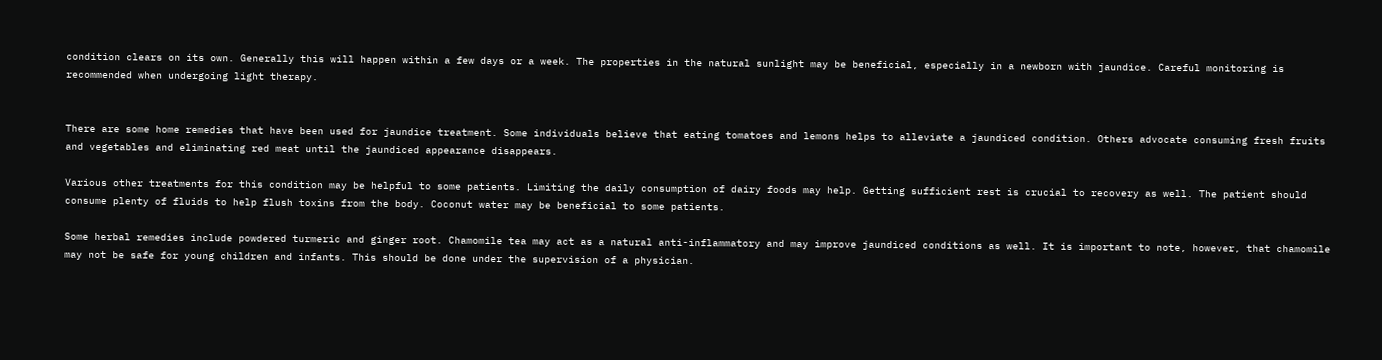condition clears on its own. Generally this will happen within a few days or a week. The properties in the natural sunlight may be beneficial, especially in a newborn with jaundice. Careful monitoring is recommended when undergoing light therapy.


There are some home remedies that have been used for jaundice treatment. Some individuals believe that eating tomatoes and lemons helps to alleviate a jaundiced condition. Others advocate consuming fresh fruits and vegetables and eliminating red meat until the jaundiced appearance disappears.

Various other treatments for this condition may be helpful to some patients. Limiting the daily consumption of dairy foods may help. Getting sufficient rest is crucial to recovery as well. The patient should consume plenty of fluids to help flush toxins from the body. Coconut water may be beneficial to some patients.

Some herbal remedies include powdered turmeric and ginger root. Chamomile tea may act as a natural anti-inflammatory and may improve jaundiced conditions as well. It is important to note, however, that chamomile may not be safe for young children and infants. This should be done under the supervision of a physician.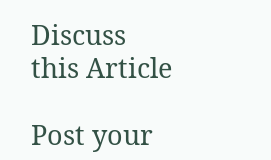Discuss this Article

Post your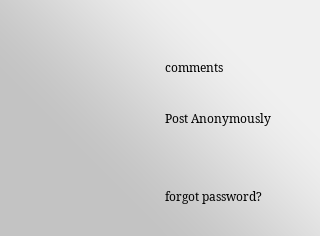comments

Post Anonymously


forgot password?